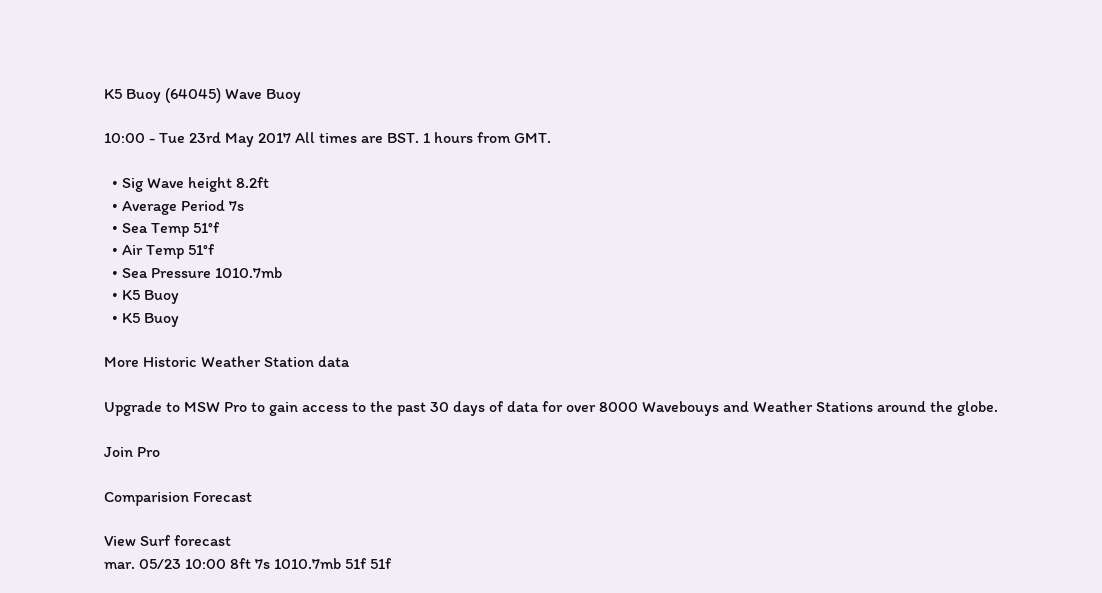K5 Buoy (64045) Wave Buoy

10:00 - Tue 23rd May 2017 All times are BST. 1 hours from GMT.

  • Sig Wave height 8.2ft
  • Average Period 7s
  • Sea Temp 51°f
  • Air Temp 51°f
  • Sea Pressure 1010.7mb
  • K5 Buoy
  • K5 Buoy

More Historic Weather Station data

Upgrade to MSW Pro to gain access to the past 30 days of data for over 8000 Wavebouys and Weather Stations around the globe.

Join Pro

Comparision Forecast

View Surf forecast
mar. 05/23 10:00 8ft 7s 1010.7mb 51f 51f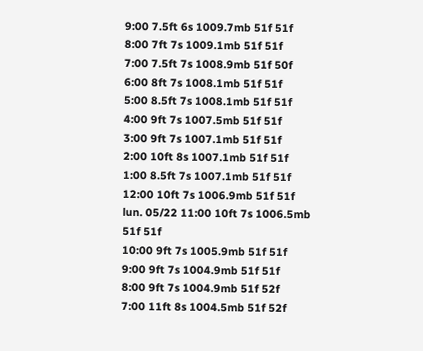9:00 7.5ft 6s 1009.7mb 51f 51f
8:00 7ft 7s 1009.1mb 51f 51f
7:00 7.5ft 7s 1008.9mb 51f 50f
6:00 8ft 7s 1008.1mb 51f 51f
5:00 8.5ft 7s 1008.1mb 51f 51f
4:00 9ft 7s 1007.5mb 51f 51f
3:00 9ft 7s 1007.1mb 51f 51f
2:00 10ft 8s 1007.1mb 51f 51f
1:00 8.5ft 7s 1007.1mb 51f 51f
12:00 10ft 7s 1006.9mb 51f 51f
lun. 05/22 11:00 10ft 7s 1006.5mb 51f 51f
10:00 9ft 7s 1005.9mb 51f 51f
9:00 9ft 7s 1004.9mb 51f 51f
8:00 9ft 7s 1004.9mb 51f 52f
7:00 11ft 8s 1004.5mb 51f 52f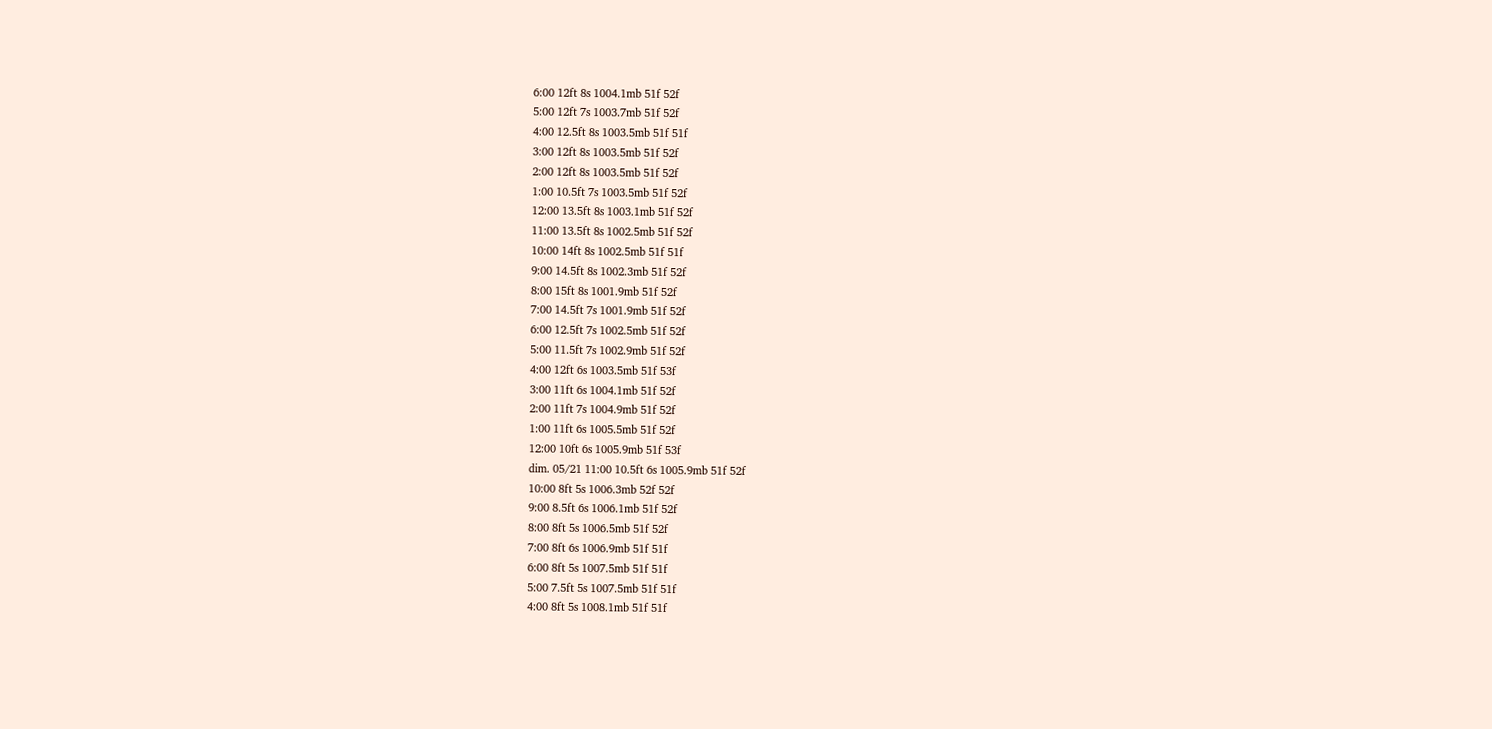6:00 12ft 8s 1004.1mb 51f 52f
5:00 12ft 7s 1003.7mb 51f 52f
4:00 12.5ft 8s 1003.5mb 51f 51f
3:00 12ft 8s 1003.5mb 51f 52f
2:00 12ft 8s 1003.5mb 51f 52f
1:00 10.5ft 7s 1003.5mb 51f 52f
12:00 13.5ft 8s 1003.1mb 51f 52f
11:00 13.5ft 8s 1002.5mb 51f 52f
10:00 14ft 8s 1002.5mb 51f 51f
9:00 14.5ft 8s 1002.3mb 51f 52f
8:00 15ft 8s 1001.9mb 51f 52f
7:00 14.5ft 7s 1001.9mb 51f 52f
6:00 12.5ft 7s 1002.5mb 51f 52f
5:00 11.5ft 7s 1002.9mb 51f 52f
4:00 12ft 6s 1003.5mb 51f 53f
3:00 11ft 6s 1004.1mb 51f 52f
2:00 11ft 7s 1004.9mb 51f 52f
1:00 11ft 6s 1005.5mb 51f 52f
12:00 10ft 6s 1005.9mb 51f 53f
dim. 05/21 11:00 10.5ft 6s 1005.9mb 51f 52f
10:00 8ft 5s 1006.3mb 52f 52f
9:00 8.5ft 6s 1006.1mb 51f 52f
8:00 8ft 5s 1006.5mb 51f 52f
7:00 8ft 6s 1006.9mb 51f 51f
6:00 8ft 5s 1007.5mb 51f 51f
5:00 7.5ft 5s 1007.5mb 51f 51f
4:00 8ft 5s 1008.1mb 51f 51f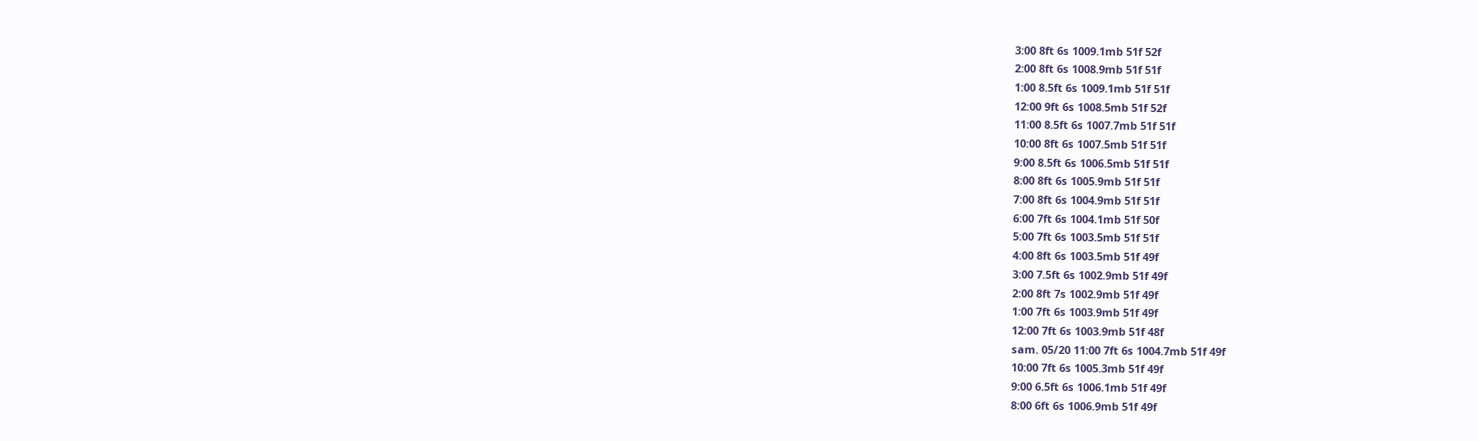3:00 8ft 6s 1009.1mb 51f 52f
2:00 8ft 6s 1008.9mb 51f 51f
1:00 8.5ft 6s 1009.1mb 51f 51f
12:00 9ft 6s 1008.5mb 51f 52f
11:00 8.5ft 6s 1007.7mb 51f 51f
10:00 8ft 6s 1007.5mb 51f 51f
9:00 8.5ft 6s 1006.5mb 51f 51f
8:00 8ft 6s 1005.9mb 51f 51f
7:00 8ft 6s 1004.9mb 51f 51f
6:00 7ft 6s 1004.1mb 51f 50f
5:00 7ft 6s 1003.5mb 51f 51f
4:00 8ft 6s 1003.5mb 51f 49f
3:00 7.5ft 6s 1002.9mb 51f 49f
2:00 8ft 7s 1002.9mb 51f 49f
1:00 7ft 6s 1003.9mb 51f 49f
12:00 7ft 6s 1003.9mb 51f 48f
sam. 05/20 11:00 7ft 6s 1004.7mb 51f 49f
10:00 7ft 6s 1005.3mb 51f 49f
9:00 6.5ft 6s 1006.1mb 51f 49f
8:00 6ft 6s 1006.9mb 51f 49f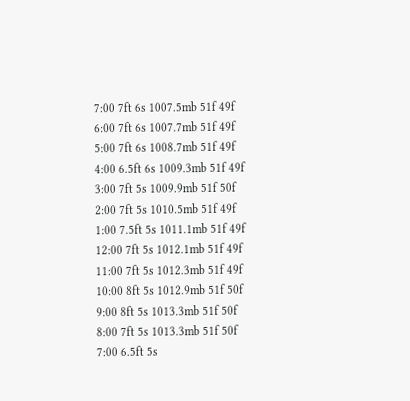7:00 7ft 6s 1007.5mb 51f 49f
6:00 7ft 6s 1007.7mb 51f 49f
5:00 7ft 6s 1008.7mb 51f 49f
4:00 6.5ft 6s 1009.3mb 51f 49f
3:00 7ft 5s 1009.9mb 51f 50f
2:00 7ft 5s 1010.5mb 51f 49f
1:00 7.5ft 5s 1011.1mb 51f 49f
12:00 7ft 5s 1012.1mb 51f 49f
11:00 7ft 5s 1012.3mb 51f 49f
10:00 8ft 5s 1012.9mb 51f 50f
9:00 8ft 5s 1013.3mb 51f 50f
8:00 7ft 5s 1013.3mb 51f 50f
7:00 6.5ft 5s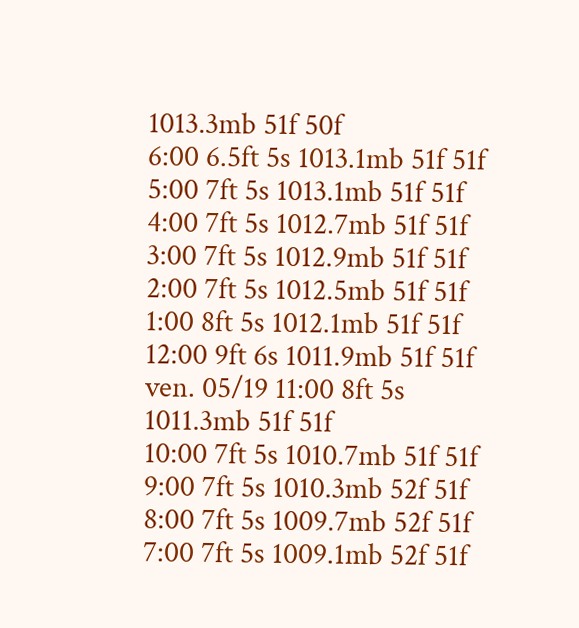1013.3mb 51f 50f
6:00 6.5ft 5s 1013.1mb 51f 51f
5:00 7ft 5s 1013.1mb 51f 51f
4:00 7ft 5s 1012.7mb 51f 51f
3:00 7ft 5s 1012.9mb 51f 51f
2:00 7ft 5s 1012.5mb 51f 51f
1:00 8ft 5s 1012.1mb 51f 51f
12:00 9ft 6s 1011.9mb 51f 51f
ven. 05/19 11:00 8ft 5s 1011.3mb 51f 51f
10:00 7ft 5s 1010.7mb 51f 51f
9:00 7ft 5s 1010.3mb 52f 51f
8:00 7ft 5s 1009.7mb 52f 51f
7:00 7ft 5s 1009.1mb 52f 51f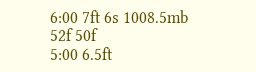6:00 7ft 6s 1008.5mb 52f 50f
5:00 6.5ft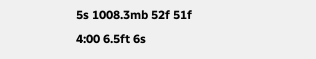5s 1008.3mb 52f 51f
4:00 6.5ft 6s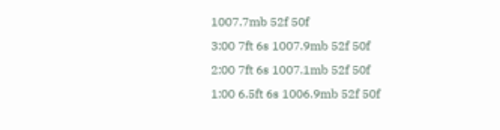1007.7mb 52f 50f
3:00 7ft 6s 1007.9mb 52f 50f
2:00 7ft 6s 1007.1mb 52f 50f
1:00 6.5ft 6s 1006.9mb 52f 50f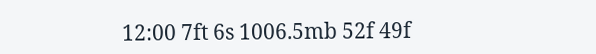12:00 7ft 6s 1006.5mb 52f 49f